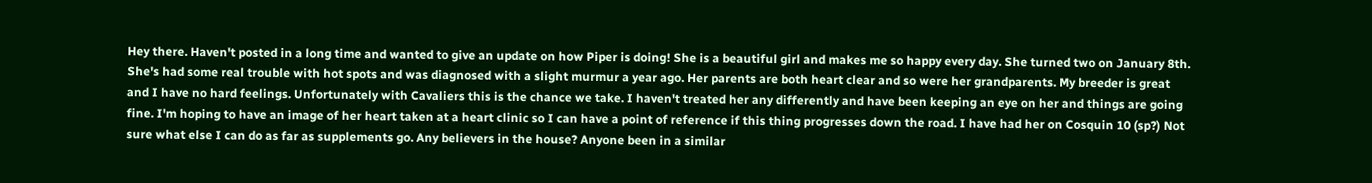Hey there. Haven't posted in a long time and wanted to give an update on how Piper is doing! She is a beautiful girl and makes me so happy every day. She turned two on January 8th. She's had some real trouble with hot spots and was diagnosed with a slight murmur a year ago. Her parents are both heart clear and so were her grandparents. My breeder is great and I have no hard feelings. Unfortunately with Cavaliers this is the chance we take. I haven't treated her any differently and have been keeping an eye on her and things are going fine. I'm hoping to have an image of her heart taken at a heart clinic so I can have a point of reference if this thing progresses down the road. I have had her on Cosquin 10 (sp?) Not sure what else I can do as far as supplements go. Any believers in the house? Anyone been in a similar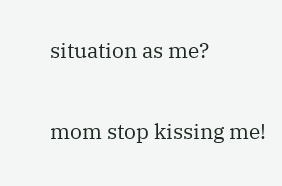situation as me?


mom stop kissing me!